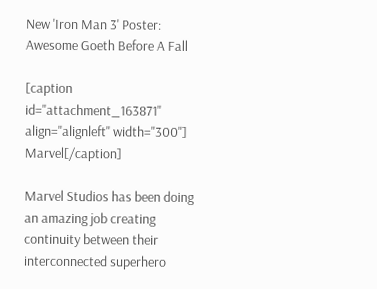New 'Iron Man 3' Poster: Awesome Goeth Before A Fall

[caption id="attachment_163871" align="alignleft" width="300"] Marvel[/caption]

Marvel Studios has been doing an amazing job creating continuity between their interconnected superhero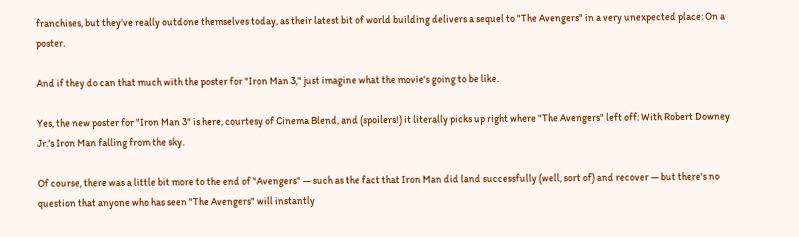franchises, but they've really outdone themselves today, as their latest bit of world building delivers a sequel to "The Avengers" in a very unexpected place: On a poster.

And if they do can that much with the poster for "Iron Man 3," just imagine what the movie's going to be like.

Yes, the new poster for "Iron Man 3" is here, courtesy of Cinema Blend, and (spoilers!) it literally picks up right where "The Avengers" left off: With Robert Downey Jr.'s Iron Man falling from the sky.

Of course, there was a little bit more to the end of "Avengers" — such as the fact that Iron Man did land successfully (well, sort of) and recover — but there's no question that anyone who has seen "The Avengers" will instantly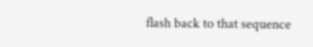flash back to that sequence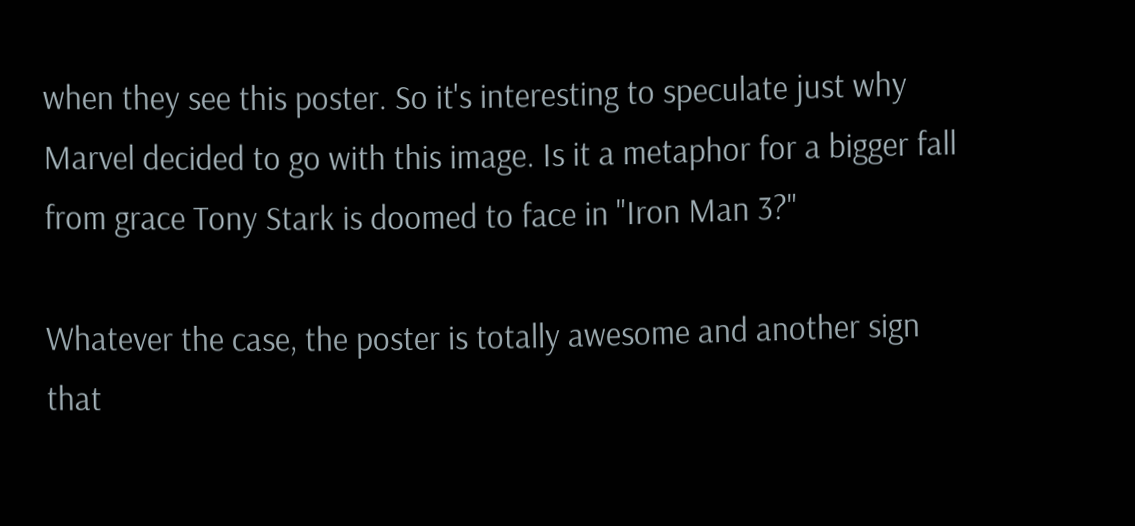when they see this poster. So it's interesting to speculate just why Marvel decided to go with this image. Is it a metaphor for a bigger fall from grace Tony Stark is doomed to face in "Iron Man 3?"

Whatever the case, the poster is totally awesome and another sign that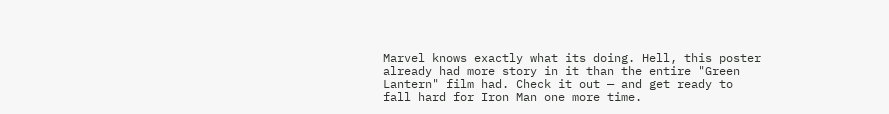Marvel knows exactly what its doing. Hell, this poster already had more story in it than the entire "Green Lantern" film had. Check it out — and get ready to fall hard for Iron Man one more time.